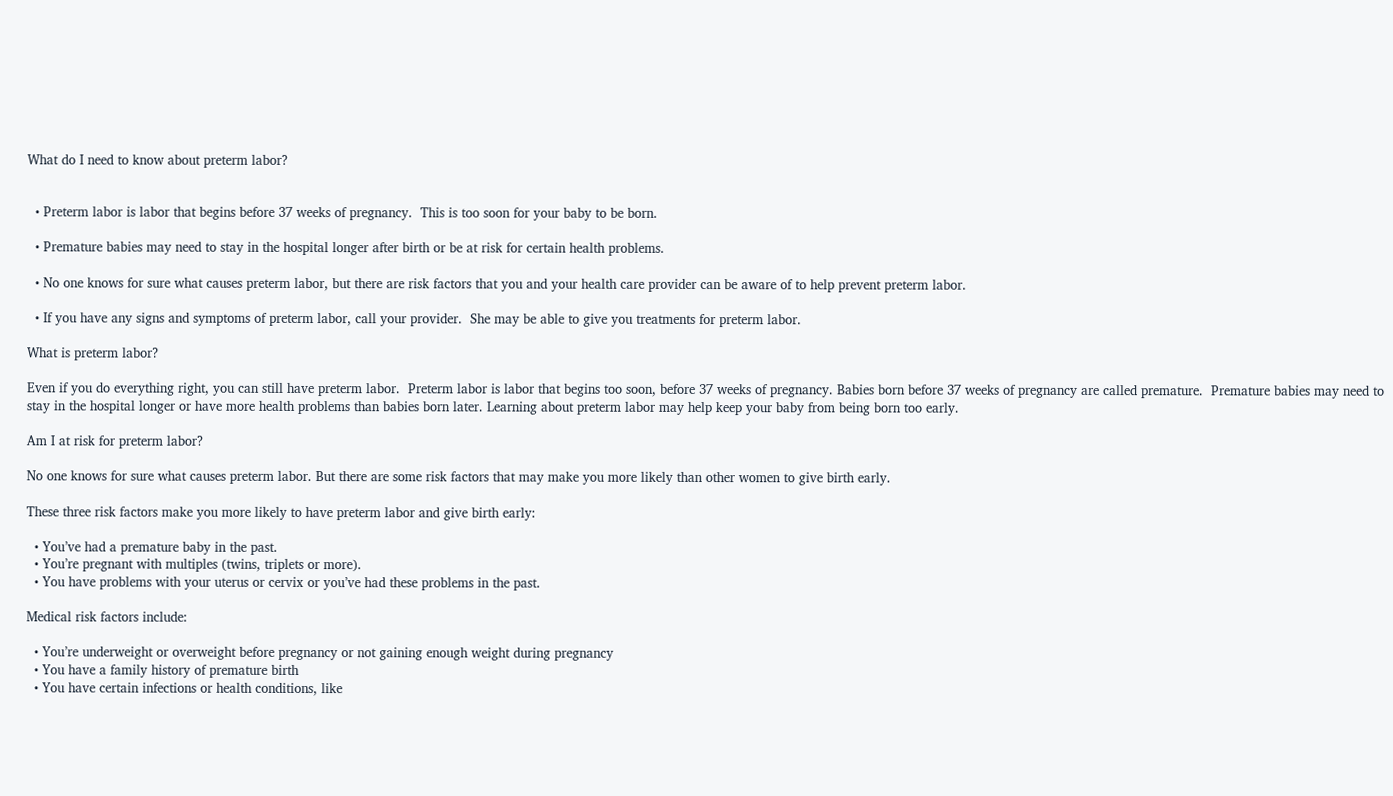What do I need to know about preterm labor?


  • Preterm labor is labor that begins before 37 weeks of pregnancy.  This is too soon for your baby to be born.

  • Premature babies may need to stay in the hospital longer after birth or be at risk for certain health problems.

  • No one knows for sure what causes preterm labor, but there are risk factors that you and your health care provider can be aware of to help prevent preterm labor.

  • If you have any signs and symptoms of preterm labor, call your provider.  She may be able to give you treatments for preterm labor.

What is preterm labor?

Even if you do everything right, you can still have preterm labor.  Preterm labor is labor that begins too soon, before 37 weeks of pregnancy. Babies born before 37 weeks of pregnancy are called premature.  Premature babies may need to stay in the hospital longer or have more health problems than babies born later. Learning about preterm labor may help keep your baby from being born too early.

Am I at risk for preterm labor?

No one knows for sure what causes preterm labor. But there are some risk factors that may make you more likely than other women to give birth early.

These three risk factors make you more likely to have preterm labor and give birth early:

  • You’ve had a premature baby in the past.
  • You’re pregnant with multiples (twins, triplets or more).
  • You have problems with your uterus or cervix or you’ve had these problems in the past.

Medical risk factors include:

  • You’re underweight or overweight before pregnancy or not gaining enough weight during pregnancy
  • You have a family history of premature birth
  • You have certain infections or health conditions, like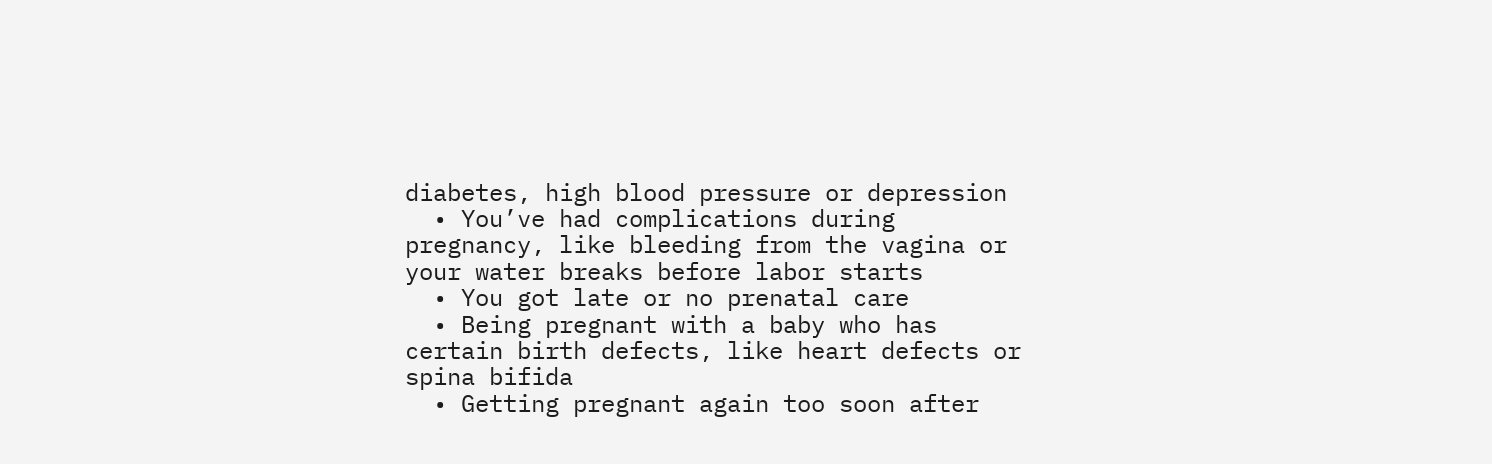diabetes, high blood pressure or depression
  • You’ve had complications during pregnancy, like bleeding from the vagina or your water breaks before labor starts
  • You got late or no prenatal care
  • Being pregnant with a baby who has certain birth defects, like heart defects or spina bifida
  • Getting pregnant again too soon after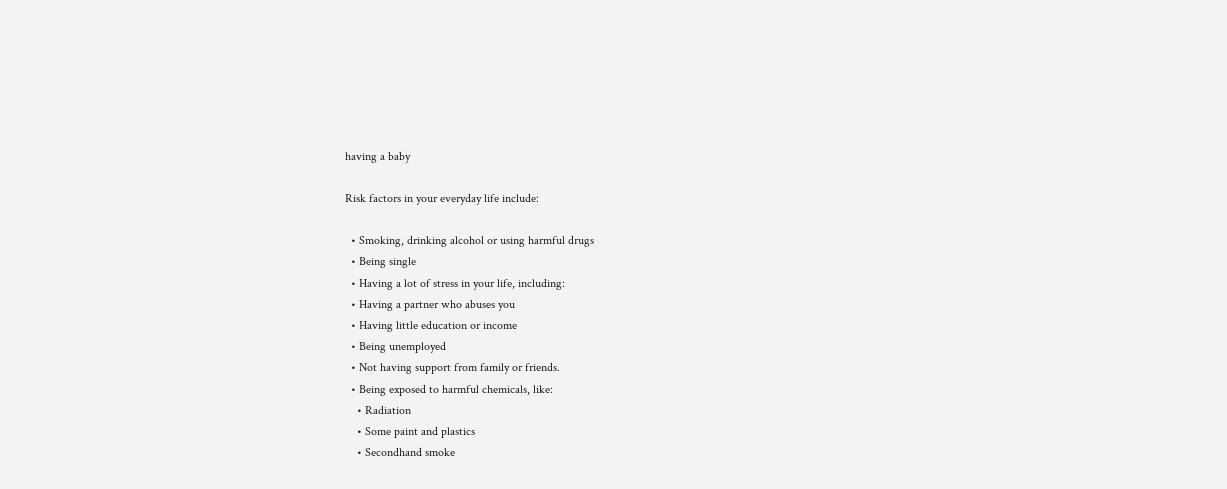having a baby

Risk factors in your everyday life include:

  • Smoking, drinking alcohol or using harmful drugs
  • Being single
  • Having a lot of stress in your life, including:
  • Having a partner who abuses you
  • Having little education or income
  • Being unemployed
  • Not having support from family or friends.
  • Being exposed to harmful chemicals, like:
    • Radiation
    • Some paint and plastics
    • Secondhand smoke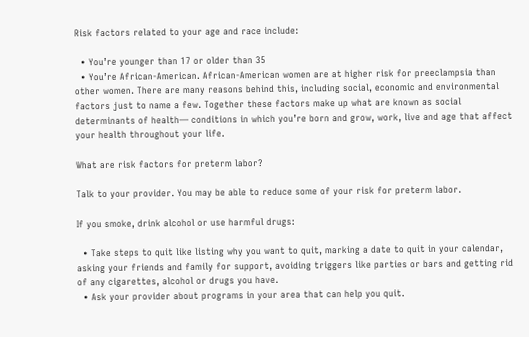Risk factors related to your age and race include:

  • You’re younger than 17 or older than 35
  • You’re African-American. African-American women are at higher risk for preeclampsia than other women. There are many reasons behind this, including social, economic and environmental factors just to name a few. Together these factors make up what are known as social determinants of health— conditions in which you’re born and grow, work, live and age that affect your health throughout your life.

What are risk factors for preterm labor?

Talk to your provider. You may be able to reduce some of your risk for preterm labor.

If you smoke, drink alcohol or use harmful drugs:

  • Take steps to quit like listing why you want to quit, marking a date to quit in your calendar, asking your friends and family for support, avoiding triggers like parties or bars and getting rid of any cigarettes, alcohol or drugs you have.
  • Ask your provider about programs in your area that can help you quit.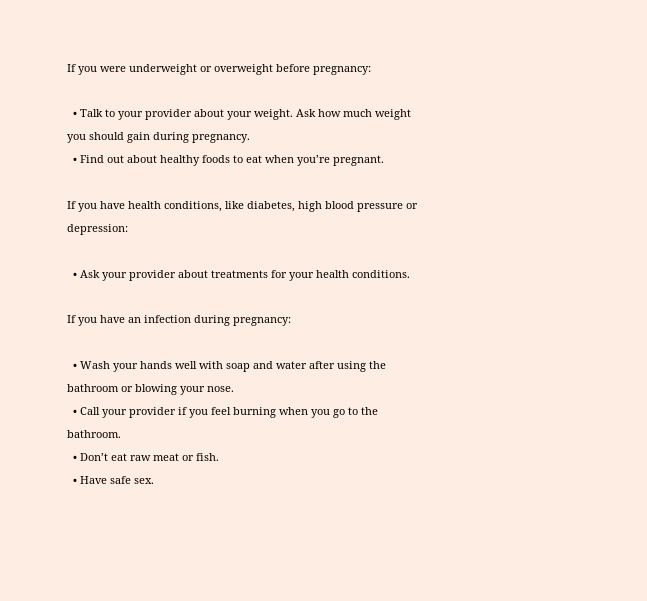If you were underweight or overweight before pregnancy:

  • Talk to your provider about your weight. Ask how much weight you should gain during pregnancy.
  • Find out about healthy foods to eat when you’re pregnant.

If you have health conditions, like diabetes, high blood pressure or depression:

  • Ask your provider about treatments for your health conditions.

If you have an infection during pregnancy:

  • Wash your hands well with soap and water after using the bathroom or blowing your nose.
  • Call your provider if you feel burning when you go to the bathroom.
  • Don’t eat raw meat or fish.
  • Have safe sex.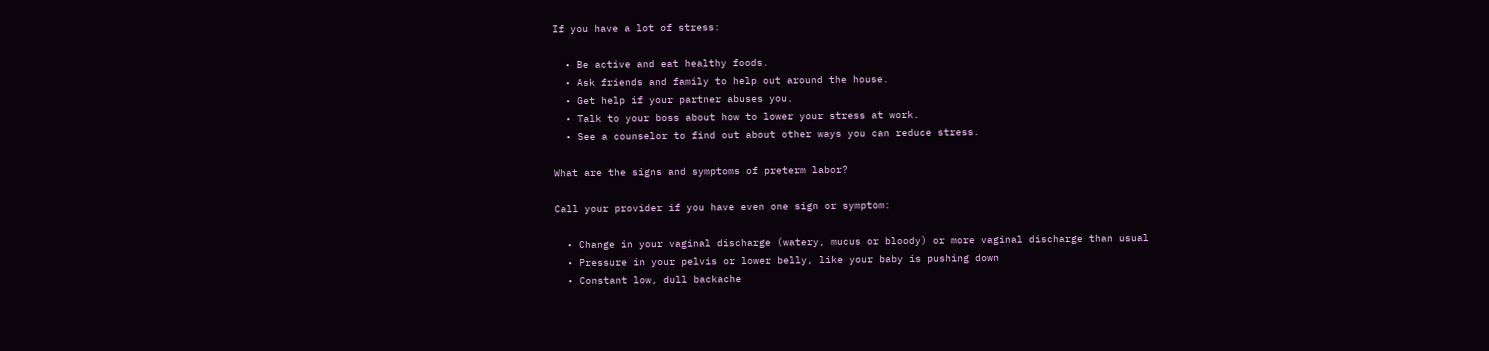If you have a lot of stress:

  • Be active and eat healthy foods.
  • Ask friends and family to help out around the house.
  • Get help if your partner abuses you.
  • Talk to your boss about how to lower your stress at work.
  • See a counselor to find out about other ways you can reduce stress.

What are the signs and symptoms of preterm labor?

Call your provider if you have even one sign or symptom:

  • Change in your vaginal discharge (watery, mucus or bloody) or more vaginal discharge than usual
  • Pressure in your pelvis or lower belly, like your baby is pushing down
  • Constant low, dull backache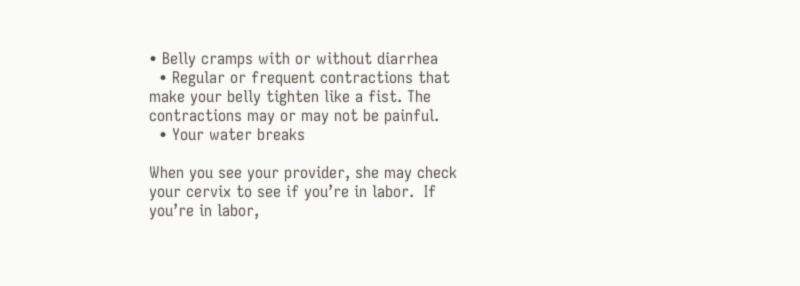• Belly cramps with or without diarrhea
  • Regular or frequent contractions that make your belly tighten like a fist. The contractions may or may not be painful.
  • Your water breaks

When you see your provider, she may check your cervix to see if you’re in labor.  If you’re in labor,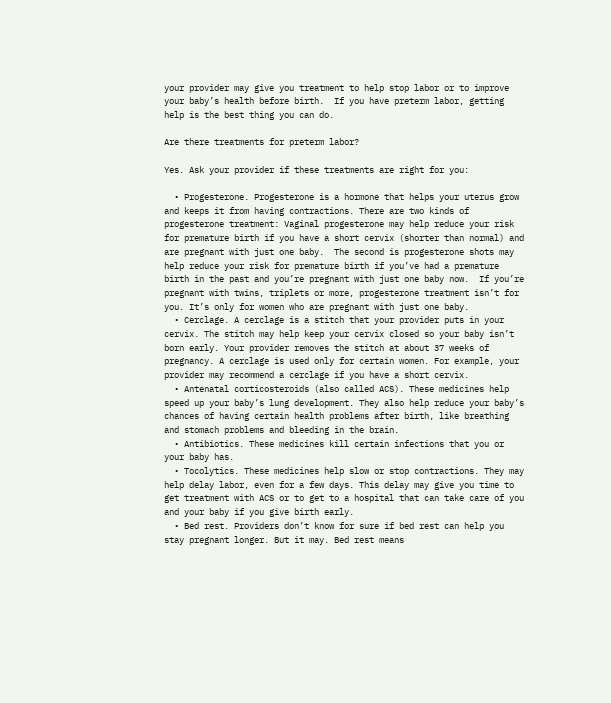your provider may give you treatment to help stop labor or to improve your baby’s health before birth.  If you have preterm labor, getting help is the best thing you can do.

Are there treatments for preterm labor?

Yes. Ask your provider if these treatments are right for you:

  • Progesterone. Progesterone is a hormone that helps your uterus grow and keeps it from having contractions. There are two kinds of progesterone treatment: Vaginal progesterone may help reduce your risk for premature birth if you have a short cervix (shorter than normal) and are pregnant with just one baby.  The second is progesterone shots may help reduce your risk for premature birth if you’ve had a premature birth in the past and you’re pregnant with just one baby now.  If you’re pregnant with twins, triplets or more, progesterone treatment isn’t for you. It’s only for women who are pregnant with just one baby.
  • Cerclage. A cerclage is a stitch that your provider puts in your cervix. The stitch may help keep your cervix closed so your baby isn’t born early. Your provider removes the stitch at about 37 weeks of pregnancy. A cerclage is used only for certain women. For example, your provider may recommend a cerclage if you have a short cervix.
  • Antenatal corticosteroids (also called ACS). These medicines help speed up your baby’s lung development. They also help reduce your baby’s chances of having certain health problems after birth, like breathing and stomach problems and bleeding in the brain.
  • Antibiotics. These medicines kill certain infections that you or your baby has.
  • Tocolytics. These medicines help slow or stop contractions. They may help delay labor, even for a few days. This delay may give you time to get treatment with ACS or to get to a hospital that can take care of you and your baby if you give birth early.
  • Bed rest. Providers don’t know for sure if bed rest can help you stay pregnant longer. But it may. Bed rest means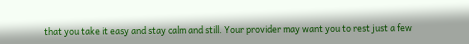that you take it easy and stay calm and still. Your provider may want you to rest just a few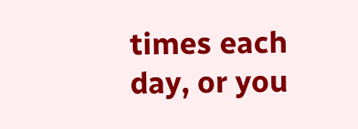times each day, or you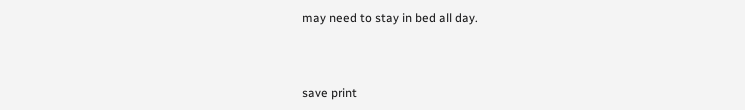may need to stay in bed all day.



save print